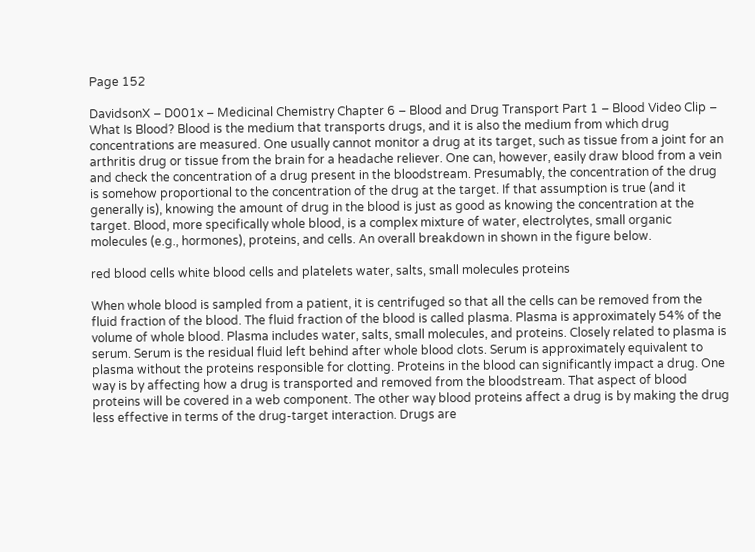Page 152

DavidsonX – D001x – Medicinal Chemistry Chapter 6 – Blood and Drug Transport Part 1 – Blood Video Clip – What Is Blood? Blood is the medium that transports drugs, and it is also the medium from which drug concentrations are measured. One usually cannot monitor a drug at its target, such as tissue from a joint for an arthritis drug or tissue from the brain for a headache reliever. One can, however, easily draw blood from a vein and check the concentration of a drug present in the bloodstream. Presumably, the concentration of the drug is somehow proportional to the concentration of the drug at the target. If that assumption is true (and it generally is), knowing the amount of drug in the blood is just as good as knowing the concentration at the target. Blood, more specifically whole blood, is a complex mixture of water, electrolytes, small organic molecules (e.g., hormones), proteins, and cells. An overall breakdown in shown in the figure below.

red blood cells white blood cells and platelets water, salts, small molecules proteins

When whole blood is sampled from a patient, it is centrifuged so that all the cells can be removed from the fluid fraction of the blood. The fluid fraction of the blood is called plasma. Plasma is approximately 54% of the volume of whole blood. Plasma includes water, salts, small molecules, and proteins. Closely related to plasma is serum. Serum is the residual fluid left behind after whole blood clots. Serum is approximately equivalent to plasma without the proteins responsible for clotting. Proteins in the blood can significantly impact a drug. One way is by affecting how a drug is transported and removed from the bloodstream. That aspect of blood proteins will be covered in a web component. The other way blood proteins affect a drug is by making the drug less effective in terms of the drug-target interaction. Drugs are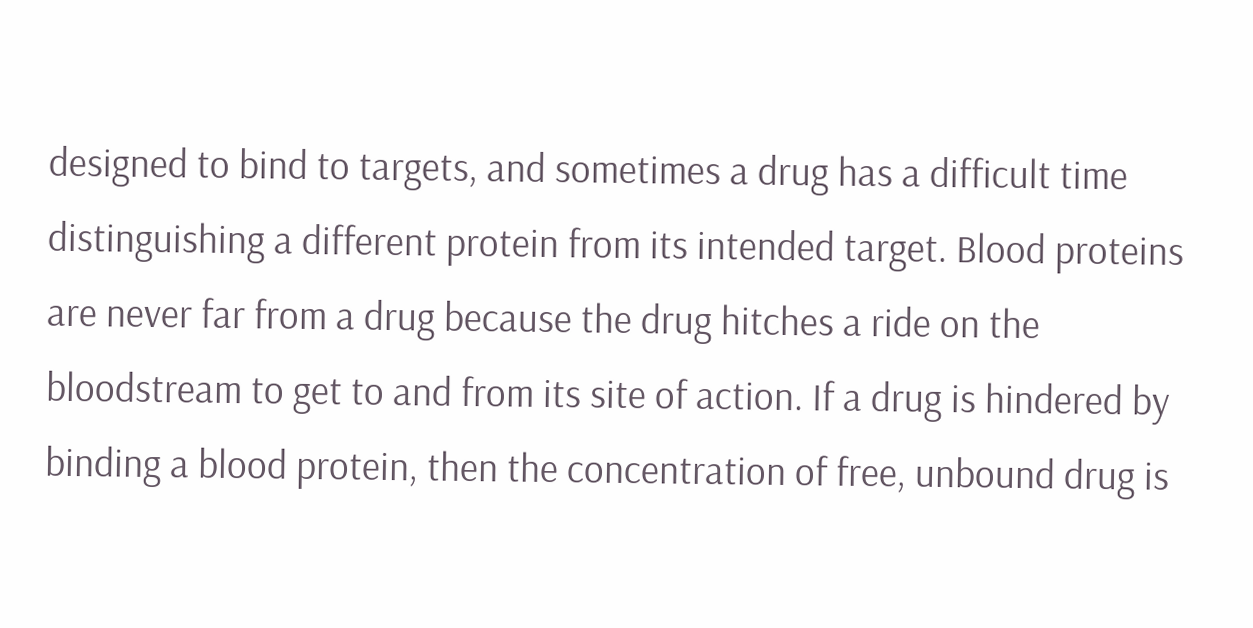designed to bind to targets, and sometimes a drug has a difficult time distinguishing a different protein from its intended target. Blood proteins are never far from a drug because the drug hitches a ride on the bloodstream to get to and from its site of action. If a drug is hindered by binding a blood protein, then the concentration of free, unbound drug is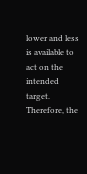lower and less is available to act on the intended target. Therefore, the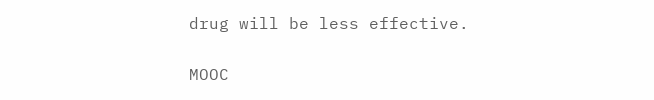drug will be less effective.

MOOC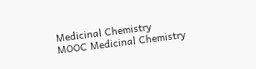Medicinal Chemistry
MOOC Medicinal Chemistry